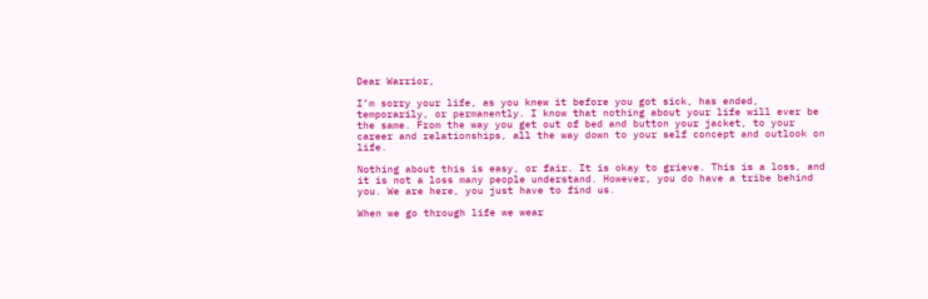Dear Warrior,

I’m sorry your life, as you knew it before you got sick, has ended, temporarily, or permanently. I know that nothing about your life will ever be the same. From the way you get out of bed and button your jacket, to your career and relationships, all the way down to your self concept and outlook on life.

Nothing about this is easy, or fair. It is okay to grieve. This is a loss, and it is not a loss many people understand. However, you do have a tribe behind you. We are here, you just have to find us.

When we go through life we wear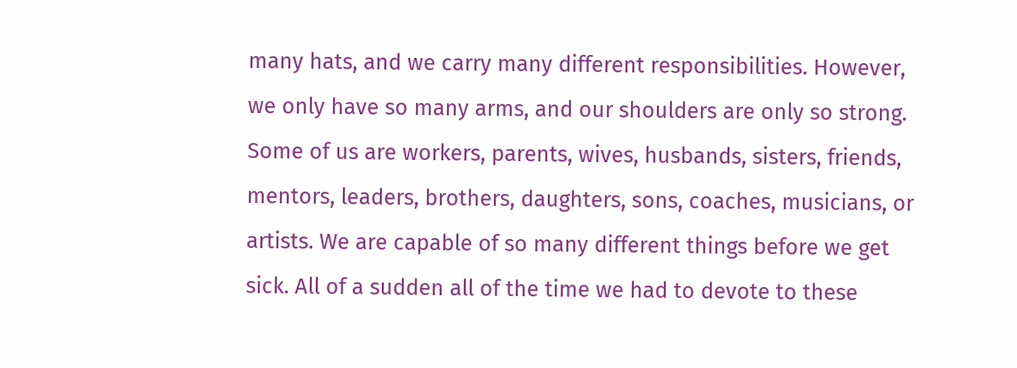many hats, and we carry many different responsibilities. However, we only have so many arms, and our shoulders are only so strong. Some of us are workers, parents, wives, husbands, sisters, friends, mentors, leaders, brothers, daughters, sons, coaches, musicians, or artists. We are capable of so many different things before we get sick. All of a sudden all of the time we had to devote to these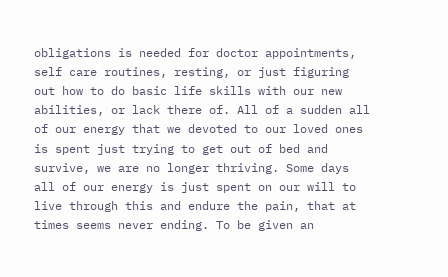obligations is needed for doctor appointments, self care routines, resting, or just figuring out how to do basic life skills with our new abilities, or lack there of. All of a sudden all of our energy that we devoted to our loved ones is spent just trying to get out of bed and survive, we are no longer thriving. Some days all of our energy is just spent on our will to live through this and endure the pain, that at times seems never ending. To be given an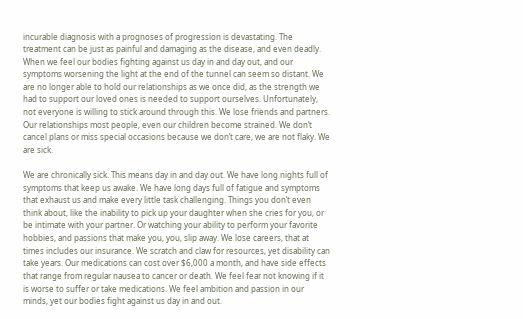incurable diagnosis with a prognoses of progression is devastating. The treatment can be just as painful and damaging as the disease, and even deadly. When we feel our bodies fighting against us day in and day out, and our symptoms worsening the light at the end of the tunnel can seem so distant. We are no longer able to hold our relationships as we once did, as the strength we had to support our loved ones is needed to support ourselves. Unfortunately, not everyone is willing to stick around through this. We lose friends and partners. Our relationships most people, even our children become strained. We don’t cancel plans or miss special occasions because we don’t care, we are not flaky. We are sick.

We are chronically sick. This means day in and day out. We have long nights full of symptoms that keep us awake. We have long days full of fatigue and symptoms that exhaust us and make every little task challenging. Things you don’t even think about, like the inability to pick up your daughter when she cries for you, or be intimate with your partner. Or watching your ability to perform your favorite hobbies, and passions that make you, you, slip away. We lose careers, that at times includes our insurance. We scratch and claw for resources, yet disability can take years. Our medications can cost over $6,000 a month, and have side effects that range from regular nausea to cancer or death. We feel fear not knowing if it is worse to suffer or take medications. We feel ambition and passion in our minds, yet our bodies fight against us day in and out.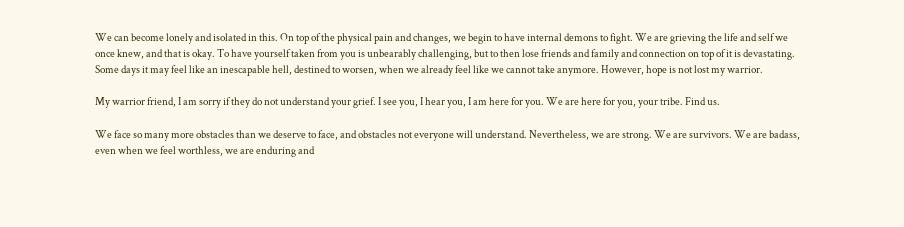We can become lonely and isolated in this. On top of the physical pain and changes, we begin to have internal demons to fight. We are grieving the life and self we once knew, and that is okay. To have yourself taken from you is unbearably challenging, but to then lose friends and family and connection on top of it is devastating. Some days it may feel like an inescapable hell, destined to worsen, when we already feel like we cannot take anymore. However, hope is not lost my warrior.

My warrior friend, I am sorry if they do not understand your grief. I see you, I hear you, I am here for you. We are here for you, your tribe. Find us.

We face so many more obstacles than we deserve to face, and obstacles not everyone will understand. Nevertheless, we are strong. We are survivors. We are badass, even when we feel worthless, we are enduring and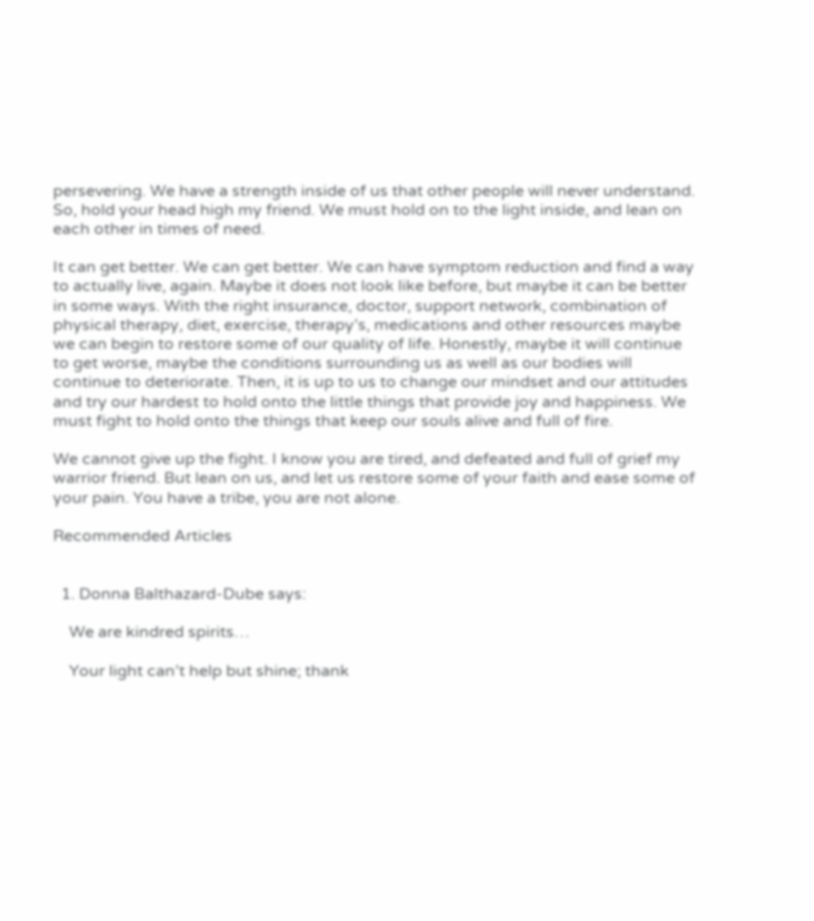persevering. We have a strength inside of us that other people will never understand. So, hold your head high my friend. We must hold on to the light inside, and lean on each other in times of need.

It can get better. We can get better. We can have symptom reduction and find a way to actually live, again. Maybe it does not look like before, but maybe it can be better in some ways. With the right insurance, doctor, support network, combination of physical therapy, diet, exercise, therapy’s, medications and other resources maybe we can begin to restore some of our quality of life. Honestly, maybe it will continue to get worse, maybe the conditions surrounding us as well as our bodies will continue to deteriorate. Then, it is up to us to change our mindset and our attitudes and try our hardest to hold onto the little things that provide joy and happiness. We must fight to hold onto the things that keep our souls alive and full of fire.

We cannot give up the fight. I know you are tired, and defeated and full of grief my warrior friend. But lean on us, and let us restore some of your faith and ease some of your pain. You have a tribe, you are not alone.

Recommended Articles


  1. Donna Balthazard-Dube says:

    We are kindred spirits…

    Your light can’t help but shine; thank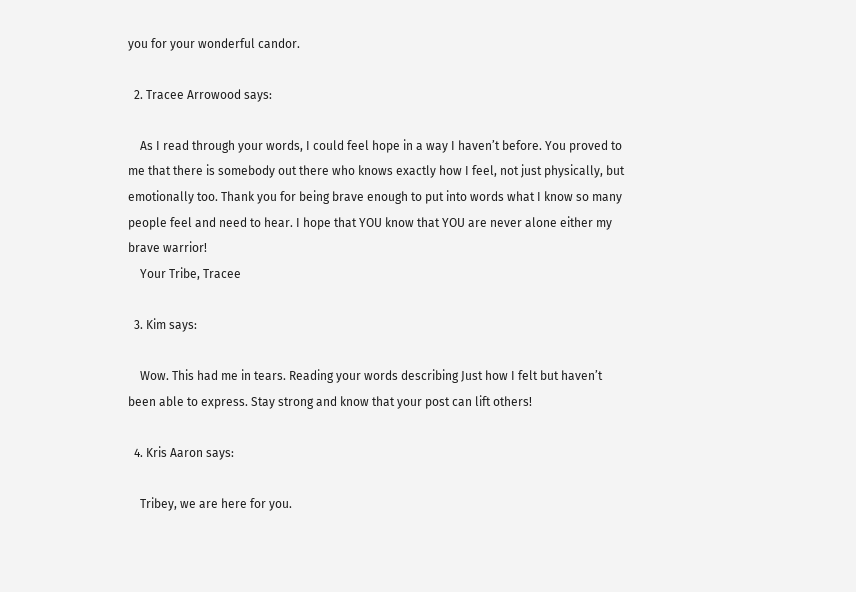you for your wonderful candor.

  2. Tracee Arrowood says:

    As I read through your words, I could feel hope in a way I haven’t before. You proved to me that there is somebody out there who knows exactly how I feel, not just physically, but emotionally too. Thank you for being brave enough to put into words what I know so many people feel and need to hear. I hope that YOU know that YOU are never alone either my brave warrior!
    Your Tribe, Tracee

  3. Kim says:

    Wow. This had me in tears. Reading your words describing Just how I felt but haven’t been able to express. Stay strong and know that your post can lift others!

  4. Kris Aaron says:

    Tribey, we are here for you.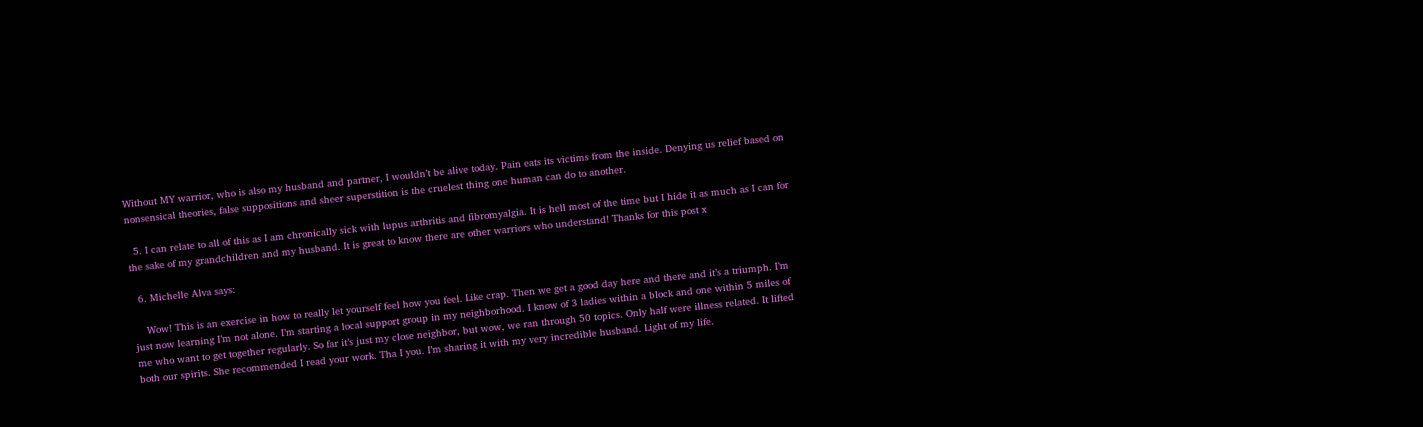Without MY warrior, who is also my husband and partner, I wouldn’t be alive today. Pain eats its victims from the inside. Denying us relief based on nonsensical theories, false suppositions and sheer superstition is the cruelest thing one human can do to another.

  5. I can relate to all of this as I am chronically sick with lupus arthritis and fibromyalgia. It is hell most of the time but I hide it as much as I can for the sake of my grandchildren and my husband. It is great to know there are other warriors who understand! Thanks for this post x

  6. Michelle Alva says:

    Wow! This is an exercise in how to really let yourself feel how you feel. Like crap. Then we get a good day here and there and it’s a triumph. I’m just now learning I’m not alone. I’m starting a local support group in my neighborhood. I know of 3 ladies within a block and one within 5 miles of me who want to get together regularly. So far it’s just my close neighbor, but wow, we ran through 50 topics. Only half were illness related. It lifted both our spirits. She recommended I read your work. Tha I you. I’m sharing it with my very incredible husband. Light of my life.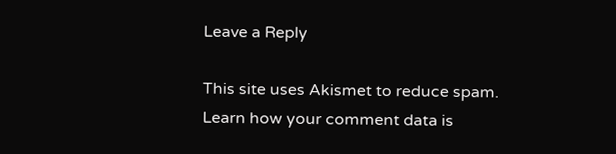Leave a Reply

This site uses Akismet to reduce spam. Learn how your comment data is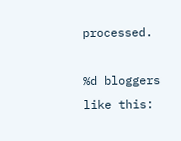processed.

%d bloggers like this: